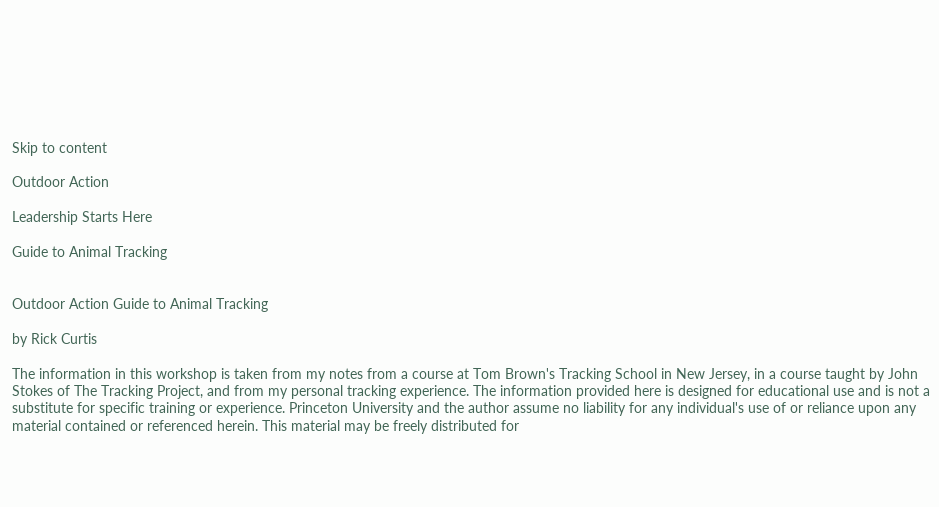Skip to content

Outdoor Action

Leadership Starts Here

Guide to Animal Tracking


Outdoor Action Guide to Animal Tracking

by Rick Curtis

The information in this workshop is taken from my notes from a course at Tom Brown's Tracking School in New Jersey, in a course taught by John Stokes of The Tracking Project, and from my personal tracking experience. The information provided here is designed for educational use and is not a substitute for specific training or experience. Princeton University and the author assume no liability for any individual's use of or reliance upon any material contained or referenced herein. This material may be freely distributed for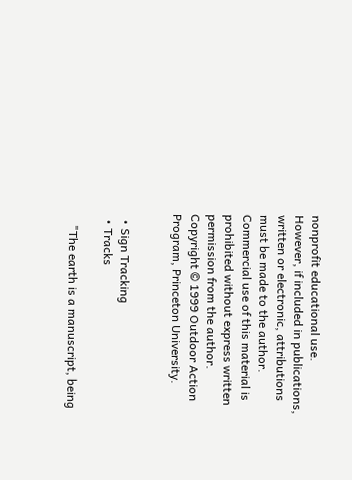nonprofit educational use. However, if included in publications, written or electronic, attributions must be made to the author. Commercial use of this material is prohibited without express written permission from the author. Copyright © 1999 Outdoor Action Program, Princeton University.


  • Sign Tracking
  • Tracks

    "The earth is a manuscript, being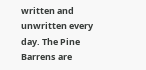written and unwritten every day. The Pine Barrens are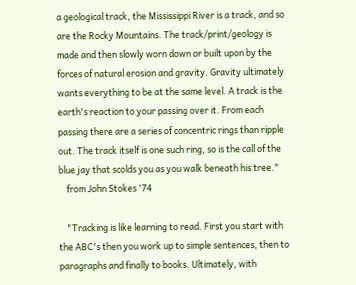a geological track, the Mississippi River is a track, and so are the Rocky Mountains. The track/print/geology is made and then slowly worn down or built upon by the forces of natural erosion and gravity. Gravity ultimately wants everything to be at the same level. A track is the earth's reaction to your passing over it. From each passing there are a series of concentric rings than ripple out. The track itself is one such ring, so is the call of the blue jay that scolds you as you walk beneath his tree."
    from John Stokes '74

    "Tracking is like learning to read. First you start with the ABC's then you work up to simple sentences, then to paragraphs and finally to books. Ultimately, with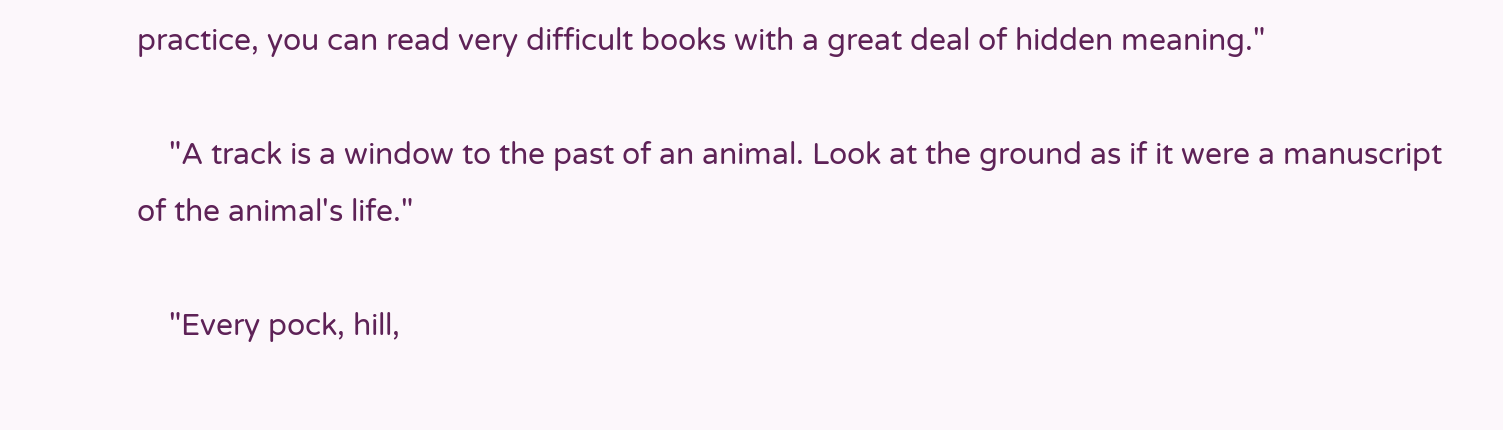practice, you can read very difficult books with a great deal of hidden meaning."

    "A track is a window to the past of an animal. Look at the ground as if it were a manuscript of the animal's life."

    "Every pock, hill,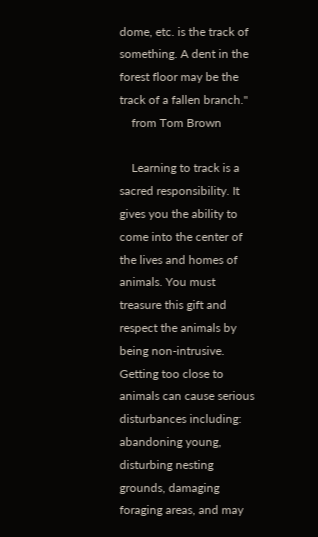dome, etc. is the track of something. A dent in the forest floor may be the track of a fallen branch."
    from Tom Brown

    Learning to track is a sacred responsibility. It gives you the ability to come into the center of the lives and homes of animals. You must treasure this gift and respect the animals by being non-intrusive. Getting too close to animals can cause serious disturbances including: abandoning young, disturbing nesting grounds, damaging foraging areas, and may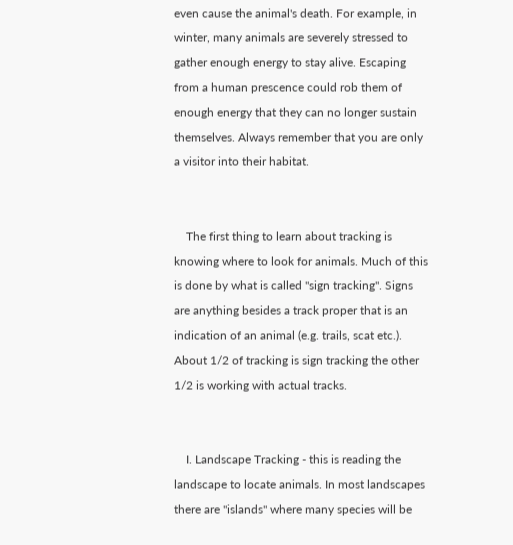even cause the animal's death. For example, in winter, many animals are severely stressed to gather enough energy to stay alive. Escaping from a human prescence could rob them of enough energy that they can no longer sustain themselves. Always remember that you are only a visitor into their habitat.


    The first thing to learn about tracking is knowing where to look for animals. Much of this is done by what is called "sign tracking". Signs are anything besides a track proper that is an indication of an animal (e.g. trails, scat etc.). About 1/2 of tracking is sign tracking the other 1/2 is working with actual tracks.


    I. Landscape Tracking - this is reading the landscape to locate animals. In most landscapes there are "islands" where many species will be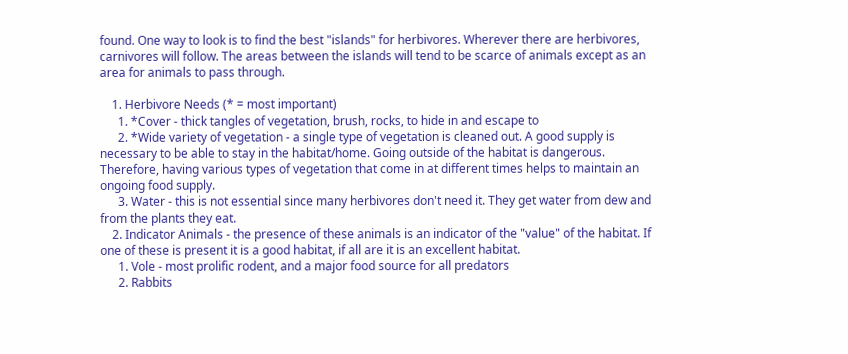found. One way to look is to find the best "islands" for herbivores. Wherever there are herbivores, carnivores will follow. The areas between the islands will tend to be scarce of animals except as an area for animals to pass through.

    1. Herbivore Needs (* = most important)
      1. *Cover - thick tangles of vegetation, brush, rocks, to hide in and escape to
      2. *Wide variety of vegetation - a single type of vegetation is cleaned out. A good supply is necessary to be able to stay in the habitat/home. Going outside of the habitat is dangerous. Therefore, having various types of vegetation that come in at different times helps to maintain an ongoing food supply.
      3. Water - this is not essential since many herbivores don't need it. They get water from dew and from the plants they eat.
    2. Indicator Animals - the presence of these animals is an indicator of the "value" of the habitat. If one of these is present it is a good habitat, if all are it is an excellent habitat.
      1. Vole - most prolific rodent, and a major food source for all predators
      2. Rabbits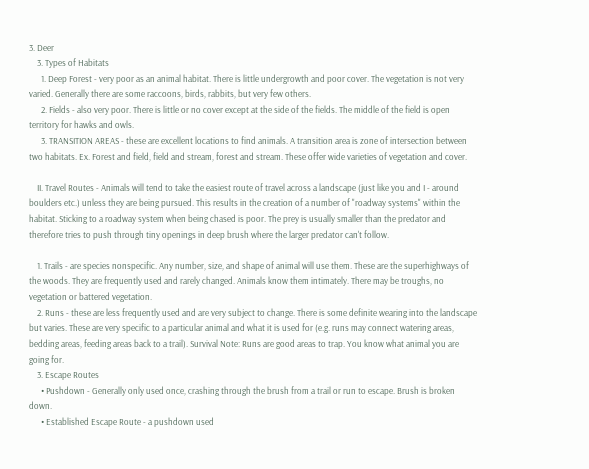3. Deer
    3. Types of Habitats
      1. Deep Forest - very poor as an animal habitat. There is little undergrowth and poor cover. The vegetation is not very varied. Generally there are some raccoons, birds, rabbits, but very few others.
      2. Fields - also very poor. There is little or no cover except at the side of the fields. The middle of the field is open territory for hawks and owls.
      3. TRANSITION AREAS - these are excellent locations to find animals. A transition area is zone of intersection between two habitats. Ex. Forest and field, field and stream, forest and stream. These offer wide varieties of vegetation and cover.

    II. Travel Routes - Animals will tend to take the easiest route of travel across a landscape (just like you and I - around boulders etc.) unless they are being pursued. This results in the creation of a number of "roadway systems" within the habitat. Sticking to a roadway system when being chased is poor. The prey is usually smaller than the predator and therefore tries to push through tiny openings in deep brush where the larger predator can't follow.

    1. Trails - are species nonspecific. Any number, size, and shape of animal will use them. These are the superhighways of the woods. They are frequently used and rarely changed. Animals know them intimately. There may be troughs, no vegetation or battered vegetation.
    2. Runs - these are less frequently used and are very subject to change. There is some definite wearing into the landscape but varies. These are very specific to a particular animal and what it is used for (e.g. runs may connect watering areas, bedding areas, feeding areas back to a trail). Survival Note: Runs are good areas to trap. You know what animal you are going for.
    3. Escape Routes
      • Pushdown - Generally only used once, crashing through the brush from a trail or run to escape. Brush is broken down.
      • Established Escape Route - a pushdown used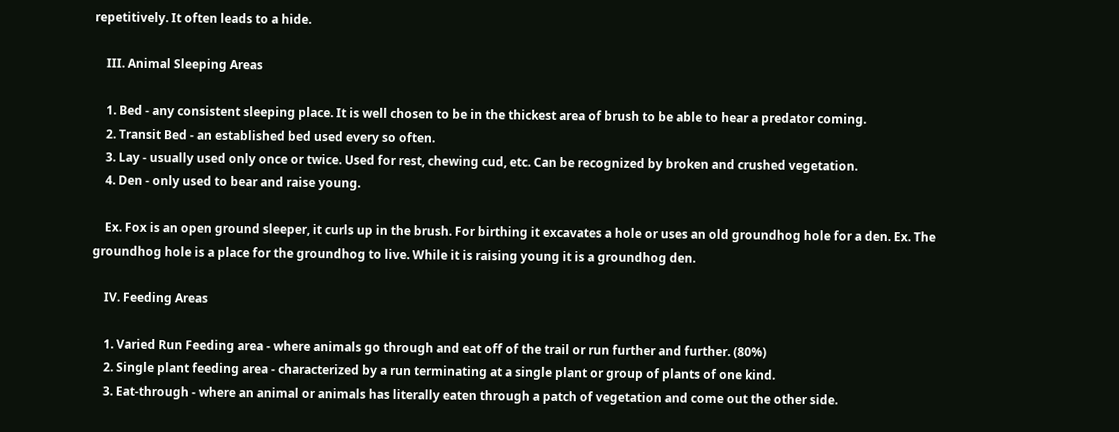repetitively. It often leads to a hide.

    III. Animal Sleeping Areas

    1. Bed - any consistent sleeping place. It is well chosen to be in the thickest area of brush to be able to hear a predator coming.
    2. Transit Bed - an established bed used every so often.
    3. Lay - usually used only once or twice. Used for rest, chewing cud, etc. Can be recognized by broken and crushed vegetation.
    4. Den - only used to bear and raise young.

    Ex. Fox is an open ground sleeper, it curls up in the brush. For birthing it excavates a hole or uses an old groundhog hole for a den. Ex. The groundhog hole is a place for the groundhog to live. While it is raising young it is a groundhog den.

    IV. Feeding Areas

    1. Varied Run Feeding area - where animals go through and eat off of the trail or run further and further. (80%)
    2. Single plant feeding area - characterized by a run terminating at a single plant or group of plants of one kind.
    3. Eat-through - where an animal or animals has literally eaten through a patch of vegetation and come out the other side.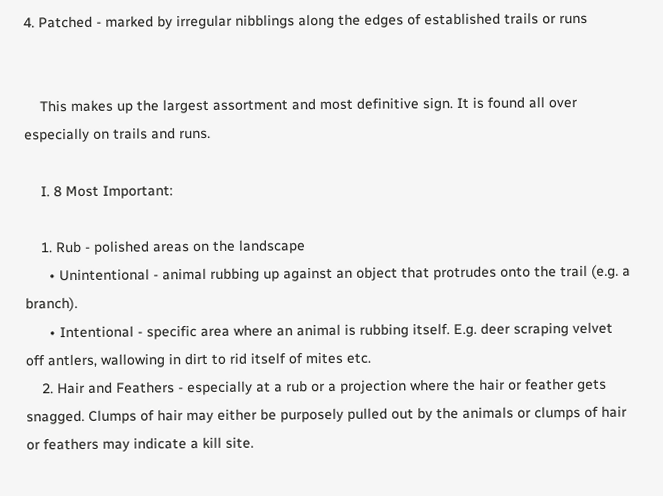4. Patched - marked by irregular nibblings along the edges of established trails or runs


    This makes up the largest assortment and most definitive sign. It is found all over especially on trails and runs.

    I. 8 Most Important:

    1. Rub - polished areas on the landscape
      • Unintentional - animal rubbing up against an object that protrudes onto the trail (e.g. a branch).
      • Intentional - specific area where an animal is rubbing itself. E.g. deer scraping velvet off antlers, wallowing in dirt to rid itself of mites etc.
    2. Hair and Feathers - especially at a rub or a projection where the hair or feather gets snagged. Clumps of hair may either be purposely pulled out by the animals or clumps of hair or feathers may indicate a kill site.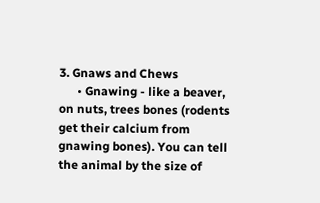3. Gnaws and Chews
      • Gnawing - like a beaver, on nuts, trees bones (rodents get their calcium from gnawing bones). You can tell the animal by the size of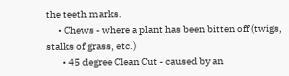the teeth marks.
      • Chews - where a plant has been bitten off (twigs, stalks of grass, etc.)
        • 45 degree Clean Cut - caused by an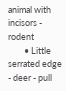animal with incisors - rodent
        • Little serrated edge - deer - pull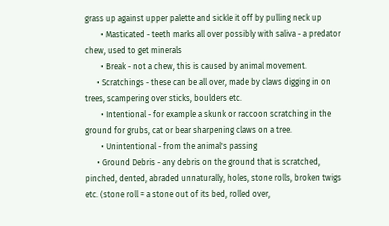grass up against upper palette and sickle it off by pulling neck up
        • Masticated - teeth marks all over possibly with saliva - a predator chew, used to get minerals
        • Break - not a chew, this is caused by animal movement.
      • Scratchings - these can be all over, made by claws digging in on trees, scampering over sticks, boulders etc.
        • Intentional - for example a skunk or raccoon scratching in the ground for grubs, cat or bear sharpening claws on a tree.
        • Unintentional - from the animal's passing
      • Ground Debris - any debris on the ground that is scratched, pinched, dented, abraded unnaturally, holes, stone rolls, broken twigs etc. (stone roll = a stone out of its bed, rolled over,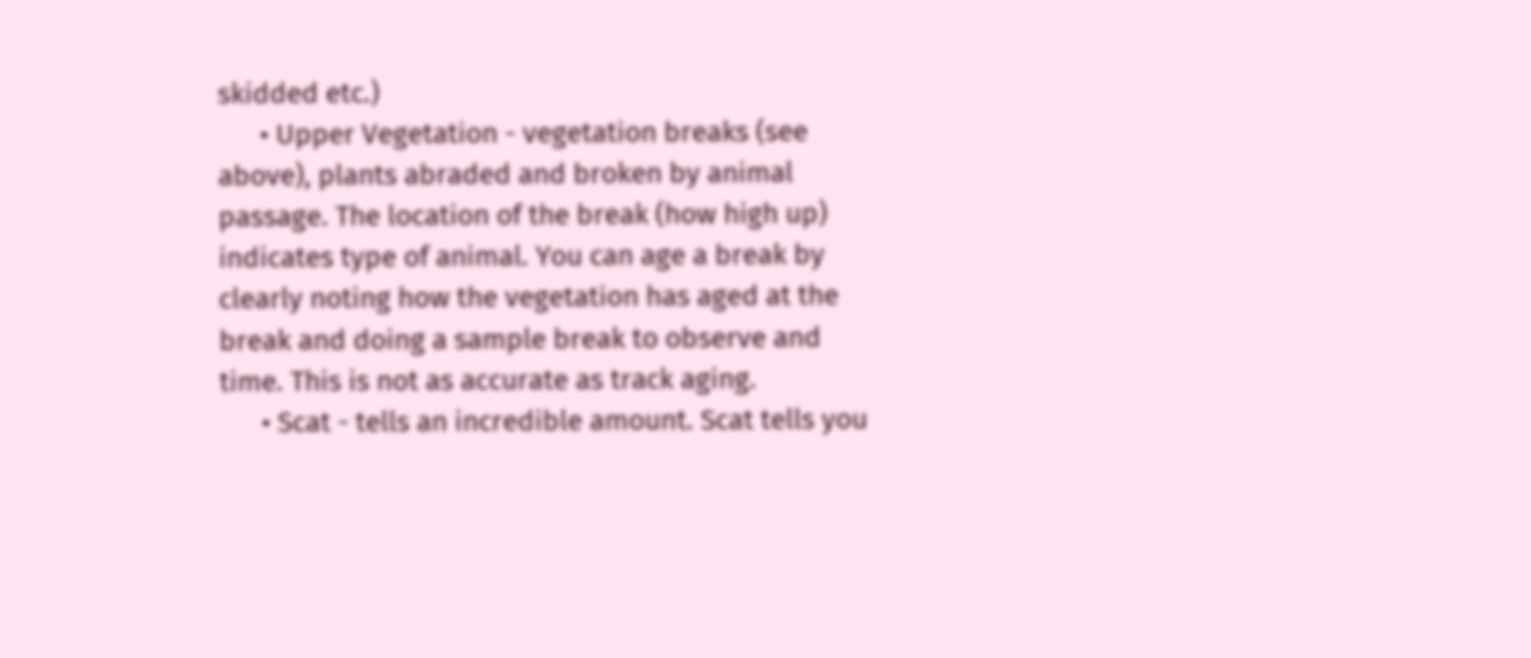skidded etc.)
      • Upper Vegetation - vegetation breaks (see above), plants abraded and broken by animal passage. The location of the break (how high up) indicates type of animal. You can age a break by clearly noting how the vegetation has aged at the break and doing a sample break to observe and time. This is not as accurate as track aging.
      • Scat - tells an incredible amount. Scat tells you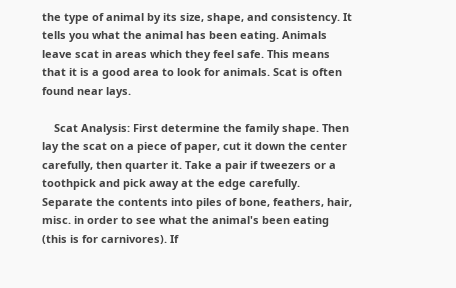the type of animal by its size, shape, and consistency. It tells you what the animal has been eating. Animals leave scat in areas which they feel safe. This means that it is a good area to look for animals. Scat is often found near lays.

    Scat Analysis: First determine the family shape. Then lay the scat on a piece of paper, cut it down the center carefully, then quarter it. Take a pair if tweezers or a toothpick and pick away at the edge carefully. Separate the contents into piles of bone, feathers, hair, misc. in order to see what the animal's been eating (this is for carnivores). If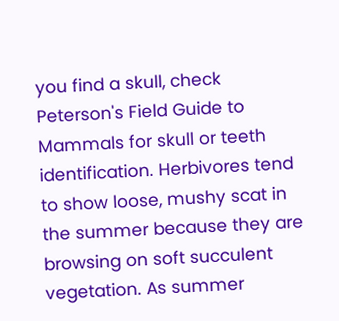you find a skull, check Peterson's Field Guide to Mammals for skull or teeth identification. Herbivores tend to show loose, mushy scat in the summer because they are browsing on soft succulent vegetation. As summer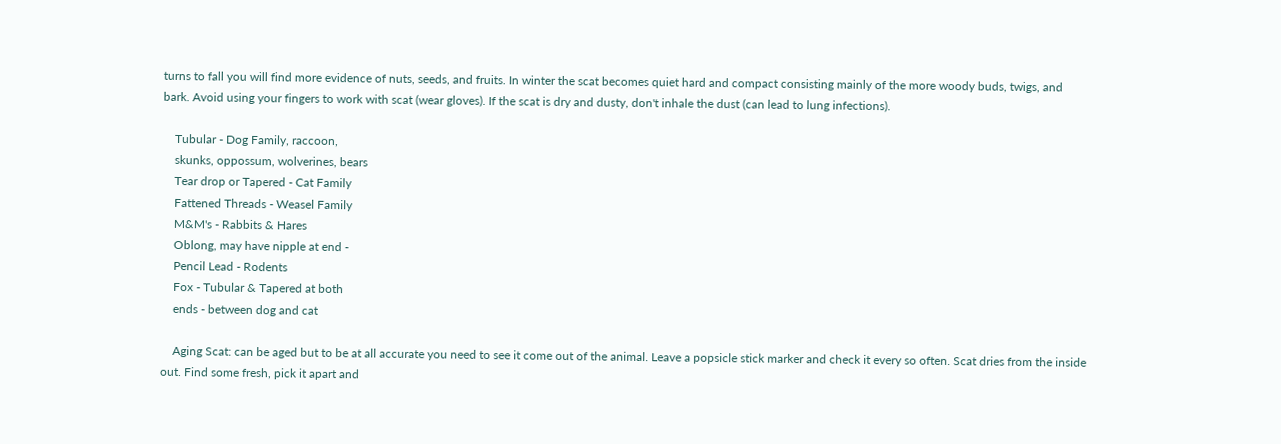turns to fall you will find more evidence of nuts, seeds, and fruits. In winter the scat becomes quiet hard and compact consisting mainly of the more woody buds, twigs, and bark. Avoid using your fingers to work with scat (wear gloves). If the scat is dry and dusty, don't inhale the dust (can lead to lung infections).

    Tubular - Dog Family, raccoon,
    skunks, oppossum, wolverines, bears
    Tear drop or Tapered - Cat Family
    Fattened Threads - Weasel Family
    M&M's - Rabbits & Hares
    Oblong, may have nipple at end -
    Pencil Lead - Rodents
    Fox - Tubular & Tapered at both
    ends - between dog and cat

    Aging Scat: can be aged but to be at all accurate you need to see it come out of the animal. Leave a popsicle stick marker and check it every so often. Scat dries from the inside out. Find some fresh, pick it apart and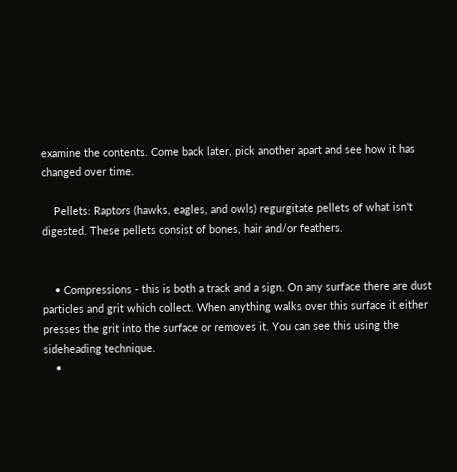examine the contents. Come back later, pick another apart and see how it has changed over time.

    Pellets: Raptors (hawks, eagles, and owls) regurgitate pellets of what isn't digested. These pellets consist of bones, hair and/or feathers.


    • Compressions - this is both a track and a sign. On any surface there are dust particles and grit which collect. When anything walks over this surface it either presses the grit into the surface or removes it. You can see this using the sideheading technique.
    •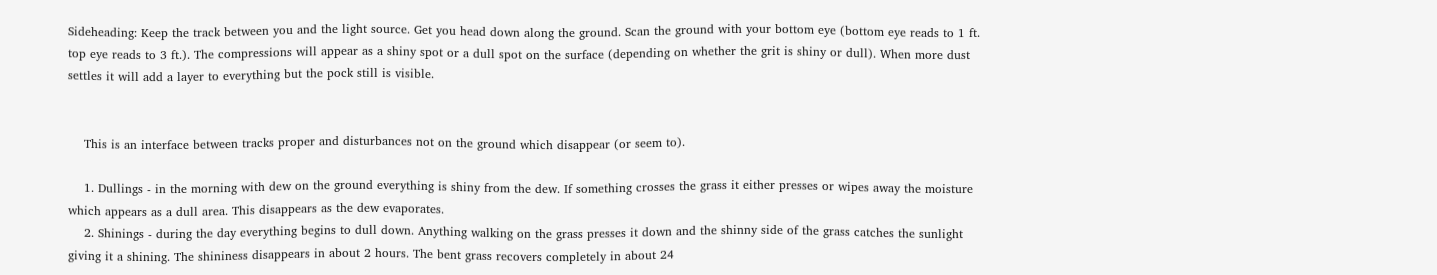Sideheading: Keep the track between you and the light source. Get you head down along the ground. Scan the ground with your bottom eye (bottom eye reads to 1 ft. top eye reads to 3 ft.). The compressions will appear as a shiny spot or a dull spot on the surface (depending on whether the grit is shiny or dull). When more dust settles it will add a layer to everything but the pock still is visible.


    This is an interface between tracks proper and disturbances not on the ground which disappear (or seem to).

    1. Dullings - in the morning with dew on the ground everything is shiny from the dew. If something crosses the grass it either presses or wipes away the moisture which appears as a dull area. This disappears as the dew evaporates.
    2. Shinings - during the day everything begins to dull down. Anything walking on the grass presses it down and the shinny side of the grass catches the sunlight giving it a shining. The shininess disappears in about 2 hours. The bent grass recovers completely in about 24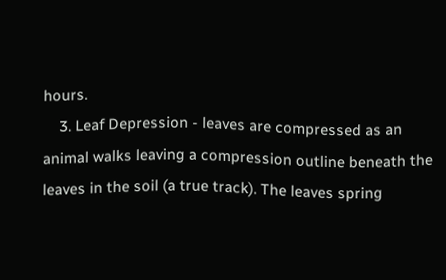hours.
    3. Leaf Depression - leaves are compressed as an animal walks leaving a compression outline beneath the leaves in the soil (a true track). The leaves spring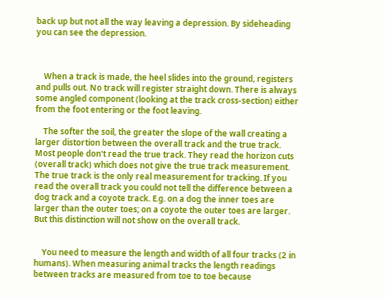back up but not all the way leaving a depression. By sideheading you can see the depression.



    When a track is made, the heel slides into the ground, registers and pulls out. No track will register straight down. There is always some angled component (looking at the track cross-section) either from the foot entering or the foot leaving.

    The softer the soil, the greater the slope of the wall creating a larger distortion between the overall track and the true track. Most people don't read the true track. They read the horizon cuts (overall track) which does not give the true track measurement. The true track is the only real measurement for tracking. If you read the overall track you could not tell the difference between a dog track and a coyote track. E.g. on a dog the inner toes are larger than the outer toes; on a coyote the outer toes are larger. But this distinction will not show on the overall track.


    You need to measure the length and width of all four tracks (2 in humans). When measuring animal tracks the length readings between tracks are measured from toe to toe because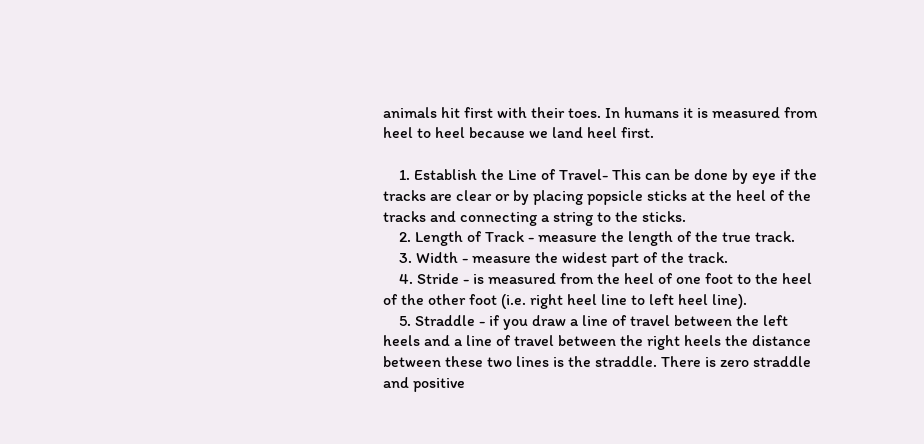animals hit first with their toes. In humans it is measured from heel to heel because we land heel first.

    1. Establish the Line of Travel- This can be done by eye if the tracks are clear or by placing popsicle sticks at the heel of the tracks and connecting a string to the sticks.
    2. Length of Track - measure the length of the true track.
    3. Width - measure the widest part of the track.
    4. Stride - is measured from the heel of one foot to the heel of the other foot (i.e. right heel line to left heel line).
    5. Straddle - if you draw a line of travel between the left heels and a line of travel between the right heels the distance between these two lines is the straddle. There is zero straddle and positive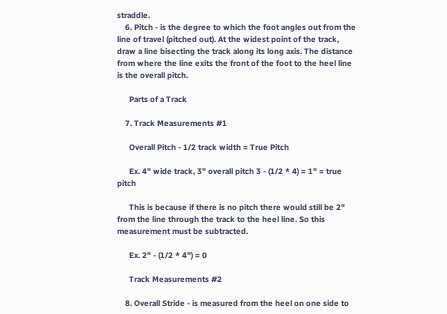straddle.
    6. Pitch - is the degree to which the foot angles out from the line of travel (pitched out). At the widest point of the track, draw a line bisecting the track along its long axis. The distance from where the line exits the front of the foot to the heel line is the overall pitch.

      Parts of a Track

    7. Track Measurements #1

      Overall Pitch - 1/2 track width = True Pitch

      Ex. 4" wide track, 3" overall pitch 3 - (1/2 * 4) = 1" = true pitch

      This is because if there is no pitch there would still be 2" from the line through the track to the heel line. So this measurement must be subtracted.

      Ex. 2" - (1/2 * 4") = 0

      Track Measurements #2

    8. Overall Stride - is measured from the heel on one side to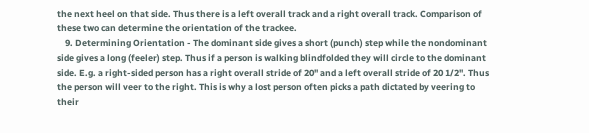the next heel on that side. Thus there is a left overall track and a right overall track. Comparison of these two can determine the orientation of the trackee.
    9. Determining Orientation - The dominant side gives a short (punch) step while the nondominant side gives a long (feeler) step. Thus if a person is walking blindfolded they will circle to the dominant side. E.g. a right-sided person has a right overall stride of 20" and a left overall stride of 20 1/2". Thus the person will veer to the right. This is why a lost person often picks a path dictated by veering to their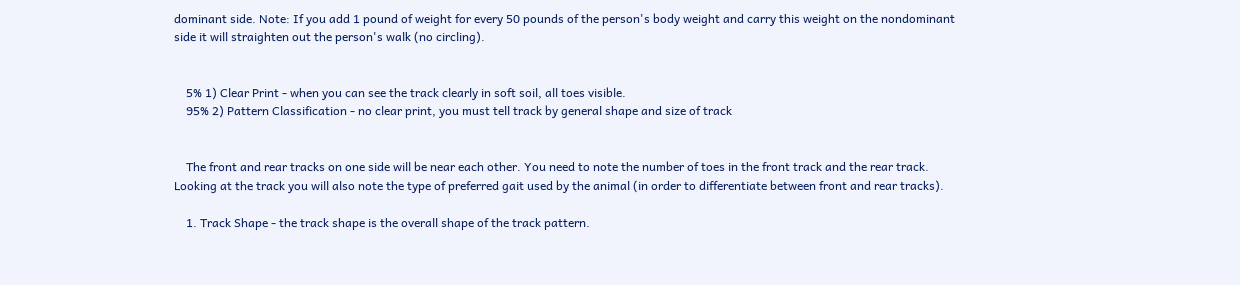dominant side. Note: If you add 1 pound of weight for every 50 pounds of the person's body weight and carry this weight on the nondominant side it will straighten out the person's walk (no circling).


    5% 1) Clear Print - when you can see the track clearly in soft soil, all toes visible.
    95% 2) Pattern Classification - no clear print, you must tell track by general shape and size of track


    The front and rear tracks on one side will be near each other. You need to note the number of toes in the front track and the rear track. Looking at the track you will also note the type of preferred gait used by the animal (in order to differentiate between front and rear tracks).

    1. Track Shape - the track shape is the overall shape of the track pattern.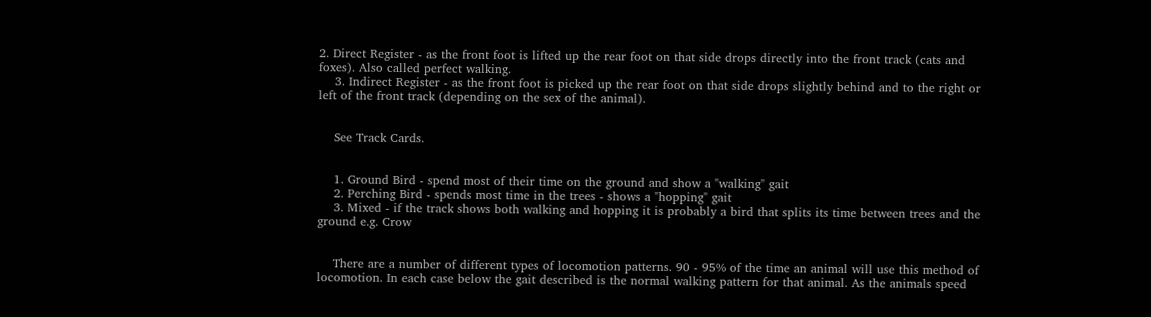2. Direct Register - as the front foot is lifted up the rear foot on that side drops directly into the front track (cats and foxes). Also called perfect walking.
    3. Indirect Register - as the front foot is picked up the rear foot on that side drops slightly behind and to the right or left of the front track (depending on the sex of the animal).


    See Track Cards.


    1. Ground Bird - spend most of their time on the ground and show a "walking" gait
    2. Perching Bird - spends most time in the trees - shows a "hopping" gait
    3. Mixed - if the track shows both walking and hopping it is probably a bird that splits its time between trees and the ground e.g. Crow


    There are a number of different types of locomotion patterns. 90 - 95% of the time an animal will use this method of locomotion. In each case below the gait described is the normal walking pattern for that animal. As the animals speed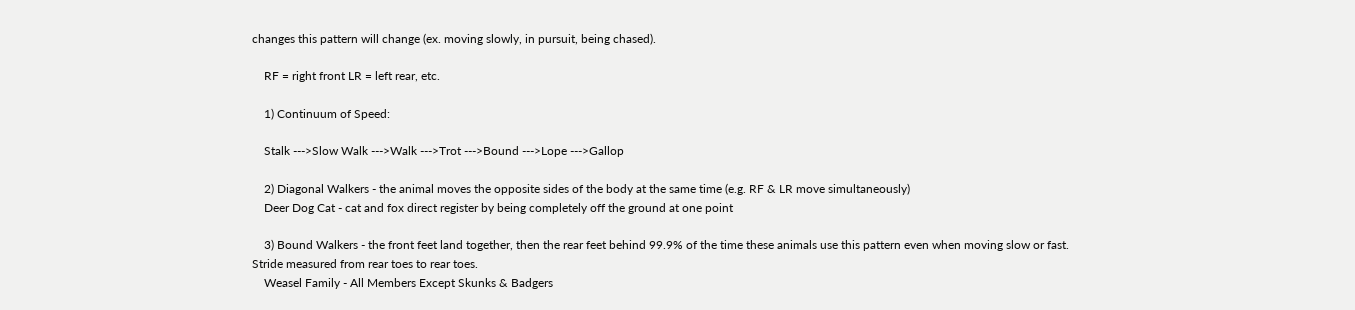changes this pattern will change (ex. moving slowly, in pursuit, being chased).

    RF = right front LR = left rear, etc.

    1) Continuum of Speed:

    Stalk --->Slow Walk --->Walk --->Trot --->Bound --->Lope --->Gallop

    2) Diagonal Walkers - the animal moves the opposite sides of the body at the same time (e.g. RF & LR move simultaneously)
    Deer Dog Cat - cat and fox direct register by being completely off the ground at one point

    3) Bound Walkers - the front feet land together, then the rear feet behind 99.9% of the time these animals use this pattern even when moving slow or fast. Stride measured from rear toes to rear toes.
    Weasel Family - All Members Except Skunks & Badgers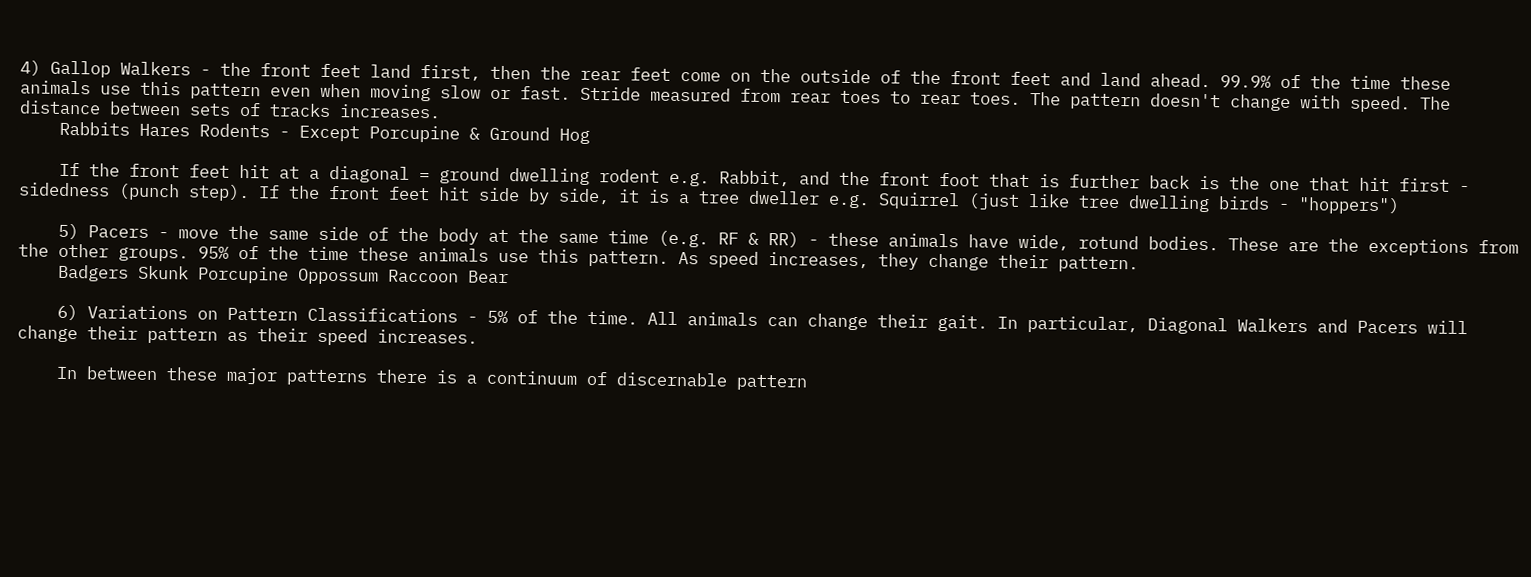4) Gallop Walkers - the front feet land first, then the rear feet come on the outside of the front feet and land ahead. 99.9% of the time these animals use this pattern even when moving slow or fast. Stride measured from rear toes to rear toes. The pattern doesn't change with speed. The distance between sets of tracks increases.
    Rabbits Hares Rodents - Except Porcupine & Ground Hog

    If the front feet hit at a diagonal = ground dwelling rodent e.g. Rabbit, and the front foot that is further back is the one that hit first - sidedness (punch step). If the front feet hit side by side, it is a tree dweller e.g. Squirrel (just like tree dwelling birds - "hoppers")

    5) Pacers - move the same side of the body at the same time (e.g. RF & RR) - these animals have wide, rotund bodies. These are the exceptions from the other groups. 95% of the time these animals use this pattern. As speed increases, they change their pattern.
    Badgers Skunk Porcupine Oppossum Raccoon Bear

    6) Variations on Pattern Classifications - 5% of the time. All animals can change their gait. In particular, Diagonal Walkers and Pacers will change their pattern as their speed increases.

    In between these major patterns there is a continuum of discernable pattern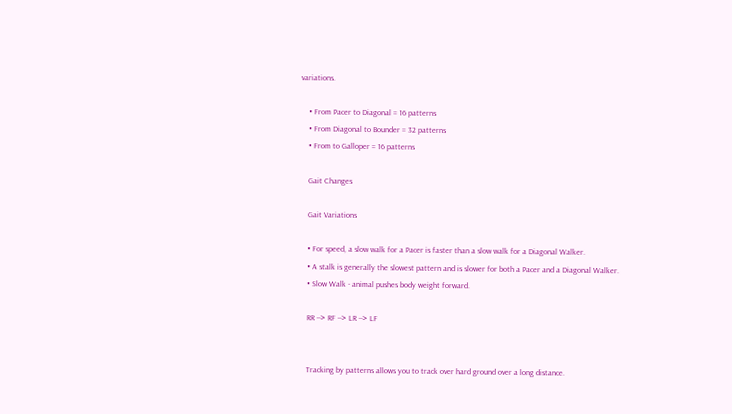variations.

    • From Pacer to Diagonal = 16 patterns
    • From Diagonal to Bounder = 32 patterns
    • From to Galloper = 16 patterns

    Gait Changes

    Gait Variations

    • For speed, a slow walk for a Pacer is faster than a slow walk for a Diagonal Walker.
    • A stalk is generally the slowest pattern and is slower for both a Pacer and a Diagonal Walker.
    • Slow Walk - animal pushes body weight forward.

    RR --> RF --> LR --> LF


    Tracking by patterns allows you to track over hard ground over a long distance.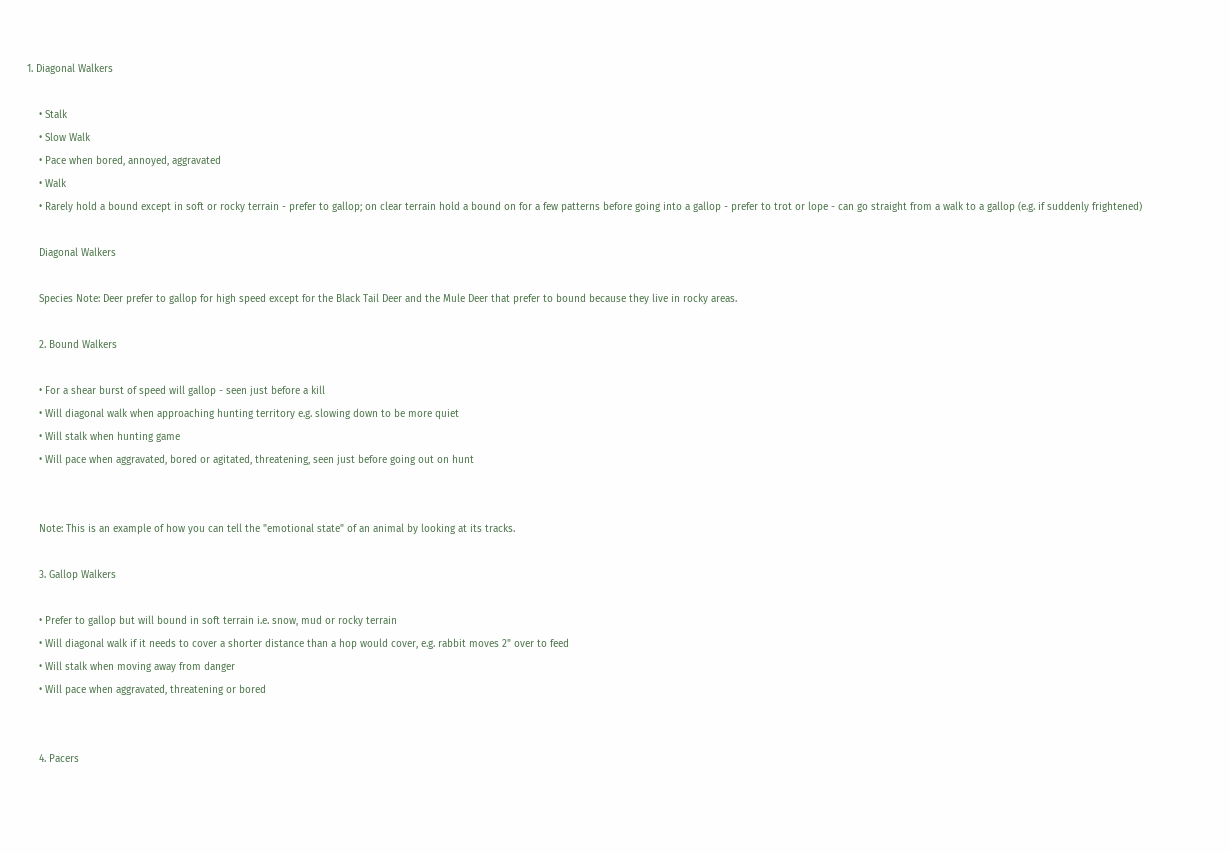1. Diagonal Walkers

    • Stalk
    • Slow Walk
    • Pace when bored, annoyed, aggravated
    • Walk
    • Rarely hold a bound except in soft or rocky terrain - prefer to gallop; on clear terrain hold a bound on for a few patterns before going into a gallop - prefer to trot or lope - can go straight from a walk to a gallop (e.g. if suddenly frightened)

    Diagonal Walkers

    Species Note: Deer prefer to gallop for high speed except for the Black Tail Deer and the Mule Deer that prefer to bound because they live in rocky areas.

    2. Bound Walkers

    • For a shear burst of speed will gallop - seen just before a kill
    • Will diagonal walk when approaching hunting territory e.g. slowing down to be more quiet
    • Will stalk when hunting game
    • Will pace when aggravated, bored or agitated, threatening, seen just before going out on hunt


    Note: This is an example of how you can tell the "emotional state" of an animal by looking at its tracks.

    3. Gallop Walkers

    • Prefer to gallop but will bound in soft terrain i.e. snow, mud or rocky terrain
    • Will diagonal walk if it needs to cover a shorter distance than a hop would cover, e.g. rabbit moves 2" over to feed
    • Will stalk when moving away from danger
    • Will pace when aggravated, threatening or bored


    4. Pacers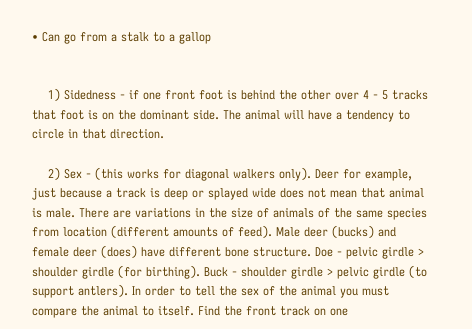• Can go from a stalk to a gallop


    1) Sidedness - if one front foot is behind the other over 4 - 5 tracks that foot is on the dominant side. The animal will have a tendency to circle in that direction.

    2) Sex - (this works for diagonal walkers only). Deer for example, just because a track is deep or splayed wide does not mean that animal is male. There are variations in the size of animals of the same species from location (different amounts of feed). Male deer (bucks) and female deer (does) have different bone structure. Doe - pelvic girdle > shoulder girdle (for birthing). Buck - shoulder girdle > pelvic girdle (to support antlers). In order to tell the sex of the animal you must compare the animal to itself. Find the front track on one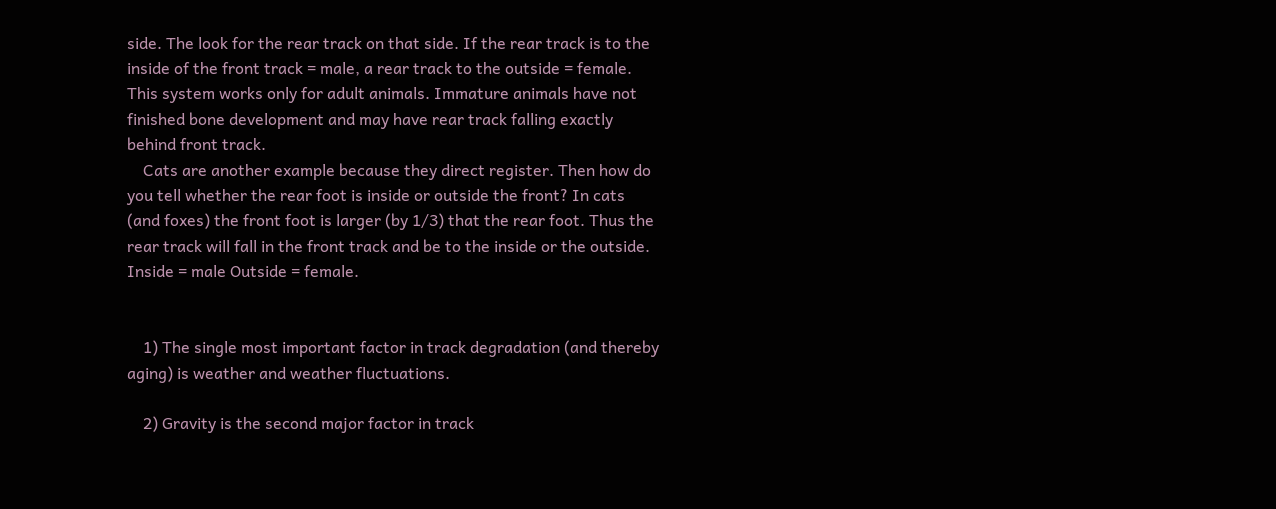side. The look for the rear track on that side. If the rear track is to the inside of the front track = male, a rear track to the outside = female. This system works only for adult animals. Immature animals have not finished bone development and may have rear track falling exactly behind front track.
    Cats are another example because they direct register. Then how do you tell whether the rear foot is inside or outside the front? In cats (and foxes) the front foot is larger (by 1/3) that the rear foot. Thus the rear track will fall in the front track and be to the inside or the outside. Inside = male Outside = female.


    1) The single most important factor in track degradation (and thereby aging) is weather and weather fluctuations.

    2) Gravity is the second major factor in track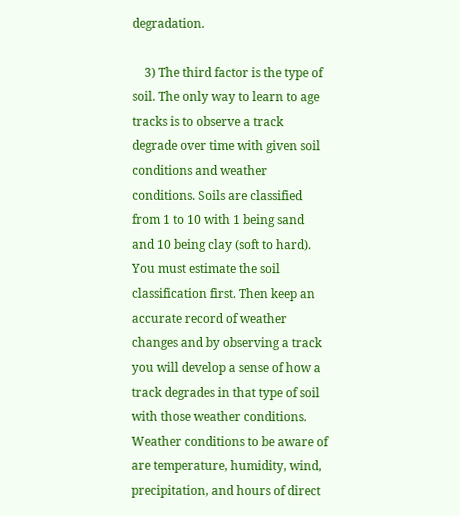degradation.

    3) The third factor is the type of soil. The only way to learn to age tracks is to observe a track degrade over time with given soil conditions and weather conditions. Soils are classified from 1 to 10 with 1 being sand and 10 being clay (soft to hard). You must estimate the soil classification first. Then keep an accurate record of weather changes and by observing a track you will develop a sense of how a track degrades in that type of soil with those weather conditions. Weather conditions to be aware of are temperature, humidity, wind, precipitation, and hours of direct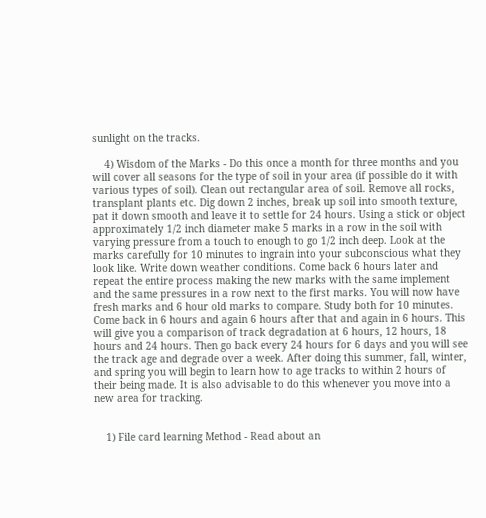sunlight on the tracks.

    4) Wisdom of the Marks - Do this once a month for three months and you will cover all seasons for the type of soil in your area (if possible do it with various types of soil). Clean out rectangular area of soil. Remove all rocks, transplant plants etc. Dig down 2 inches, break up soil into smooth texture, pat it down smooth and leave it to settle for 24 hours. Using a stick or object approximately 1/2 inch diameter make 5 marks in a row in the soil with varying pressure from a touch to enough to go 1/2 inch deep. Look at the marks carefully for 10 minutes to ingrain into your subconscious what they look like. Write down weather conditions. Come back 6 hours later and repeat the entire process making the new marks with the same implement and the same pressures in a row next to the first marks. You will now have fresh marks and 6 hour old marks to compare. Study both for 10 minutes. Come back in 6 hours and again 6 hours after that and again in 6 hours. This will give you a comparison of track degradation at 6 hours, 12 hours, 18 hours and 24 hours. Then go back every 24 hours for 6 days and you will see the track age and degrade over a week. After doing this summer, fall, winter, and spring you will begin to learn how to age tracks to within 2 hours of their being made. It is also advisable to do this whenever you move into a new area for tracking.


    1) File card learning Method - Read about an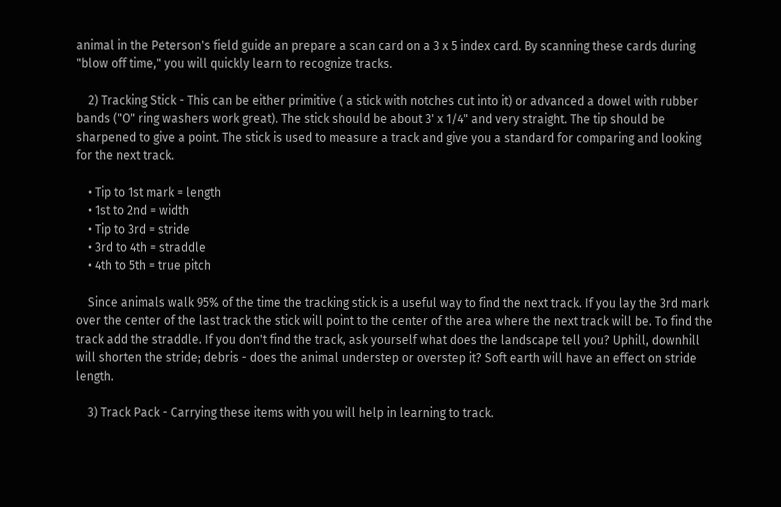animal in the Peterson's field guide an prepare a scan card on a 3 x 5 index card. By scanning these cards during "blow off time," you will quickly learn to recognize tracks.

    2) Tracking Stick - This can be either primitive ( a stick with notches cut into it) or advanced a dowel with rubber bands ("O" ring washers work great). The stick should be about 3' x 1/4" and very straight. The tip should be sharpened to give a point. The stick is used to measure a track and give you a standard for comparing and looking for the next track.

    • Tip to 1st mark = length
    • 1st to 2nd = width
    • Tip to 3rd = stride
    • 3rd to 4th = straddle
    • 4th to 5th = true pitch

    Since animals walk 95% of the time the tracking stick is a useful way to find the next track. If you lay the 3rd mark over the center of the last track the stick will point to the center of the area where the next track will be. To find the track add the straddle. If you don't find the track, ask yourself what does the landscape tell you? Uphill, downhill will shorten the stride; debris - does the animal understep or overstep it? Soft earth will have an effect on stride length.

    3) Track Pack - Carrying these items with you will help in learning to track.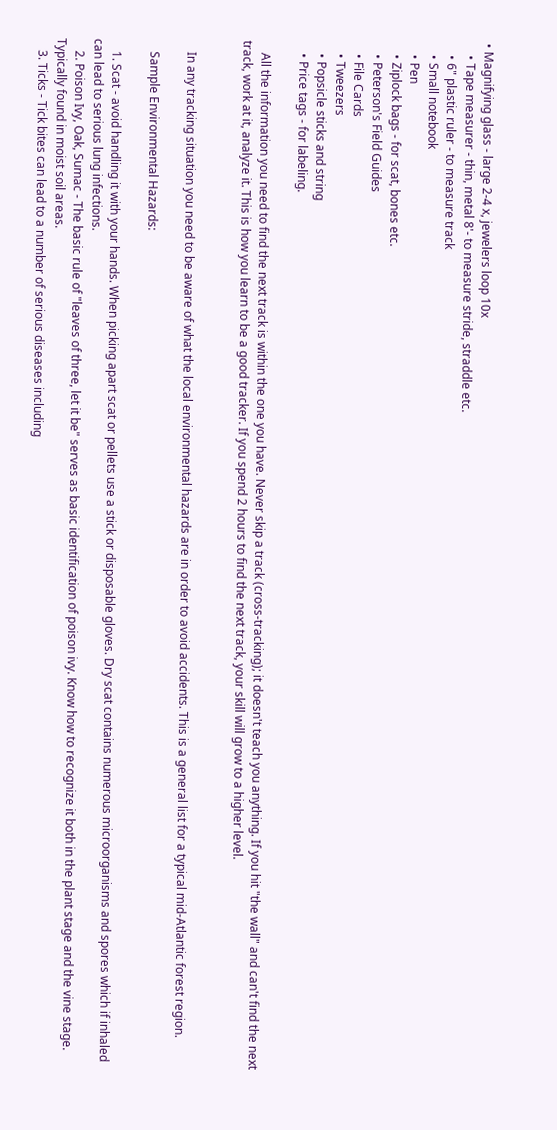• Magnifying glass - large 2-4 x, jewelers loop 10x
    • Tape measurer - thin, metal 8'- to measure stride, straddle etc.
    • 6" plastic ruler - to measure track
    • Small notebook
    • Pen
    • Ziplock bags - for scat, bones etc.
    • Peterson's Field Guides
    • File Cards
    • Tweezers
    • Popsicle sticks and string
    • Price tags - for labeling.

    All the information you need to find the next track is within the one you have. Never skip a track (cross-tracking); it doesn't teach you anything. If you hit "the wall" and can't find the next track, work at it, analyze it. This is how you learn to be a good tracker. If you spend 2 hours to find the next track, your skill will grow to a higher level.


    In any tracking situation you need to be aware of what the local environmental hazards are in order to avoid accidents. This is a general list for a typical mid-Atlantic forest region.

    Sample Environmental Hazards:

    1. Scat - avoid handling it with your hands. When picking apart scat or pellets use a stick or disposable gloves. Dry scat contains numerous microorganisms and spores which if inhaled can lead to serious lung infections.
    2. Poison Ivy, Oak, Sumac - The basic rule of "leaves of three, let it be" serves as basic identification of poison ivy. Know how to recognize it both in the plant stage and the vine stage. Typically found in moist soil areas.
    3. Ticks - Tick bites can lead to a number of serious diseases including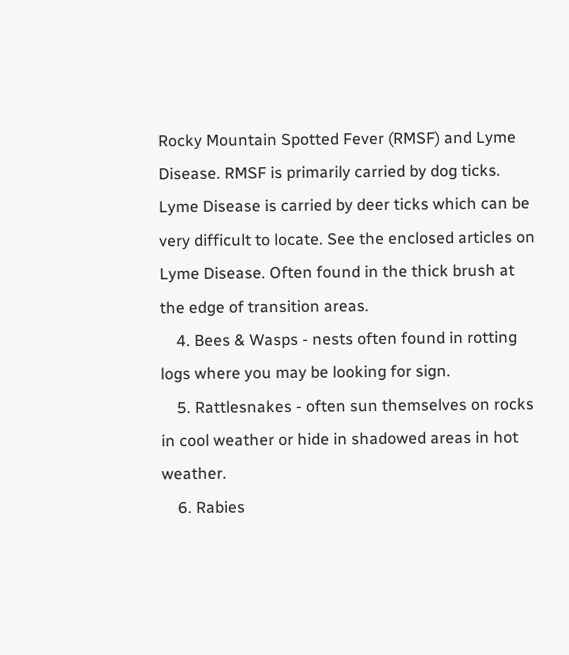Rocky Mountain Spotted Fever (RMSF) and Lyme Disease. RMSF is primarily carried by dog ticks. Lyme Disease is carried by deer ticks which can be very difficult to locate. See the enclosed articles on Lyme Disease. Often found in the thick brush at the edge of transition areas.
    4. Bees & Wasps - nests often found in rotting logs where you may be looking for sign.
    5. Rattlesnakes - often sun themselves on rocks in cool weather or hide in shadowed areas in hot weather.
    6. Rabies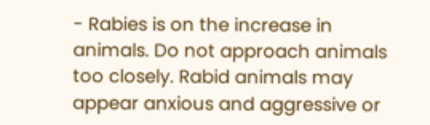- Rabies is on the increase in animals. Do not approach animals too closely. Rabid animals may appear anxious and aggressive or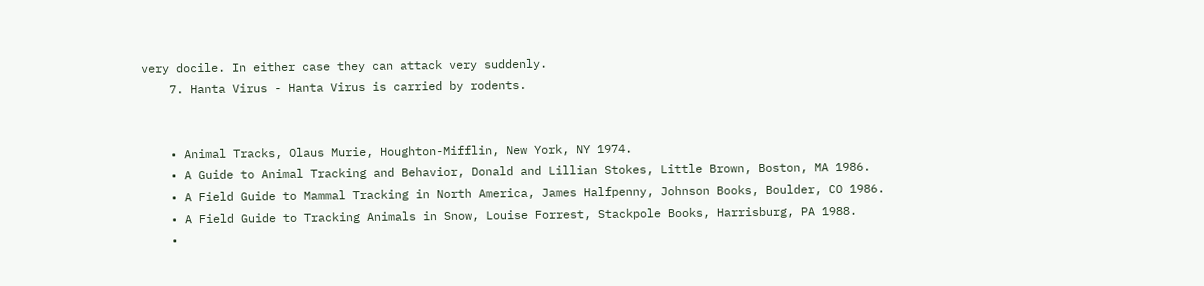very docile. In either case they can attack very suddenly.
    7. Hanta Virus - Hanta Virus is carried by rodents.


    • Animal Tracks, Olaus Murie, Houghton-Mifflin, New York, NY 1974.
    • A Guide to Animal Tracking and Behavior, Donald and Lillian Stokes, Little Brown, Boston, MA 1986.
    • A Field Guide to Mammal Tracking in North America, James Halfpenny, Johnson Books, Boulder, CO 1986.
    • A Field Guide to Tracking Animals in Snow, Louise Forrest, Stackpole Books, Harrisburg, PA 1988.
    •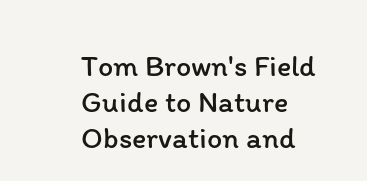Tom Brown's Field Guide to Nature Observation and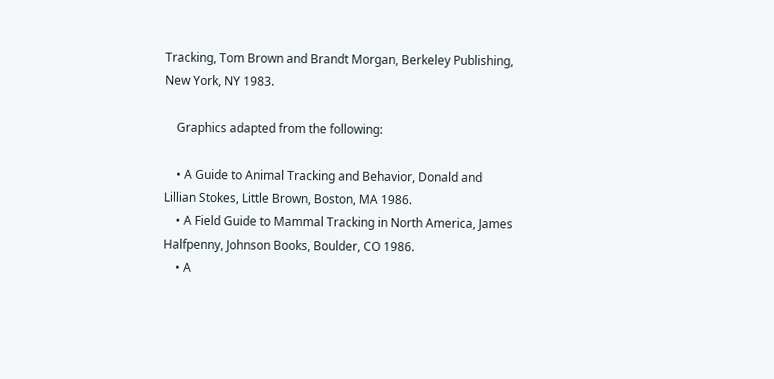Tracking, Tom Brown and Brandt Morgan, Berkeley Publishing, New York, NY 1983.

    Graphics adapted from the following:

    • A Guide to Animal Tracking and Behavior, Donald and Lillian Stokes, Little Brown, Boston, MA 1986.
    • A Field Guide to Mammal Tracking in North America, James Halfpenny, Johnson Books, Boulder, CO 1986.
    • A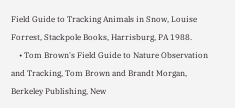Field Guide to Tracking Animals in Snow, Louise Forrest, Stackpole Books, Harrisburg, PA 1988.
    • Tom Brown's Field Guide to Nature Observation and Tracking, Tom Brown and Brandt Morgan, Berkeley Publishing, New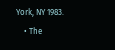York, NY 1983.
    • The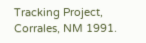Tracking Project, Corrales, NM 1991.